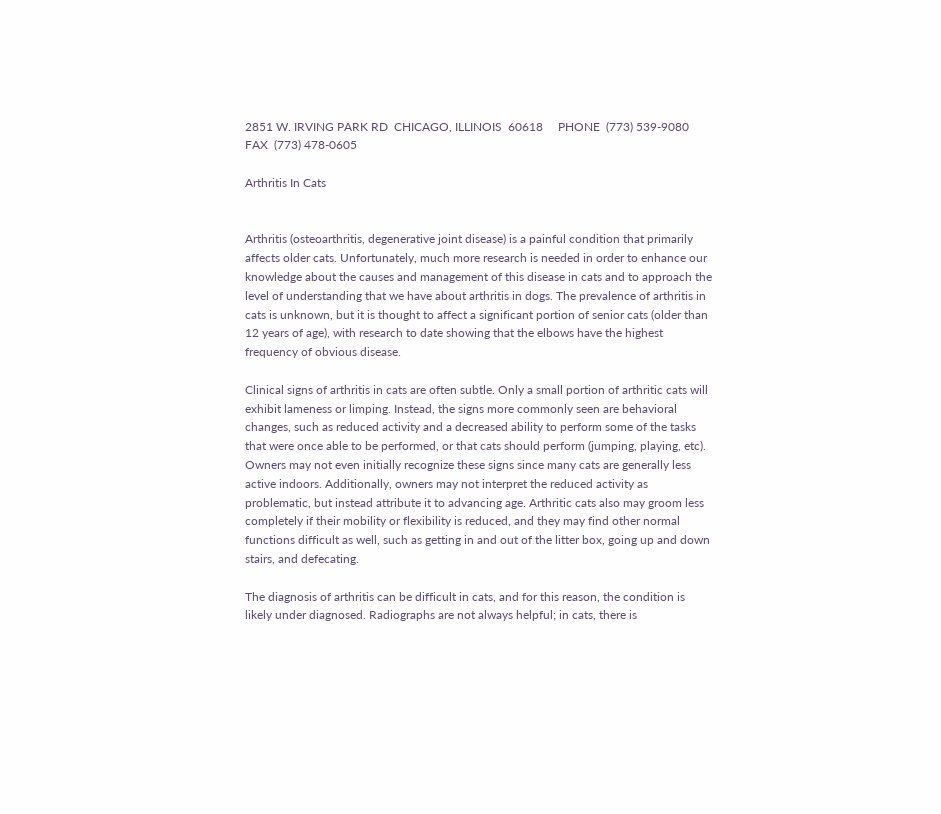2851 W. IRVING PARK RD  CHICAGO, ILLINOIS  60618     PHONE  (773) 539-9080   FAX  (773) 478-0605

Arthritis In Cats


Arthritis (osteoarthritis, degenerative joint disease) is a painful condition that primarily affects older cats. Unfortunately, much more research is needed in order to enhance our knowledge about the causes and management of this disease in cats and to approach the level of understanding that we have about arthritis in dogs. The prevalence of arthritis in cats is unknown, but it is thought to affect a significant portion of senior cats (older than 12 years of age), with research to date showing that the elbows have the highest frequency of obvious disease.

Clinical signs of arthritis in cats are often subtle. Only a small portion of arthritic cats will exhibit lameness or limping. Instead, the signs more commonly seen are behavioral changes, such as reduced activity and a decreased ability to perform some of the tasks that were once able to be performed, or that cats should perform (jumping, playing, etc). Owners may not even initially recognize these signs since many cats are generally less active indoors. Additionally, owners may not interpret the reduced activity as problematic, but instead attribute it to advancing age. Arthritic cats also may groom less completely if their mobility or flexibility is reduced, and they may find other normal functions difficult as well, such as getting in and out of the litter box, going up and down stairs, and defecating.

The diagnosis of arthritis can be difficult in cats, and for this reason, the condition is likely under diagnosed. Radiographs are not always helpful; in cats, there is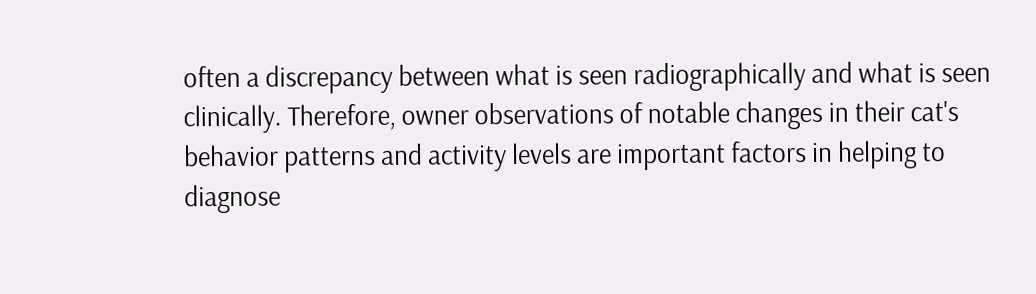often a discrepancy between what is seen radiographically and what is seen clinically. Therefore, owner observations of notable changes in their cat's behavior patterns and activity levels are important factors in helping to diagnose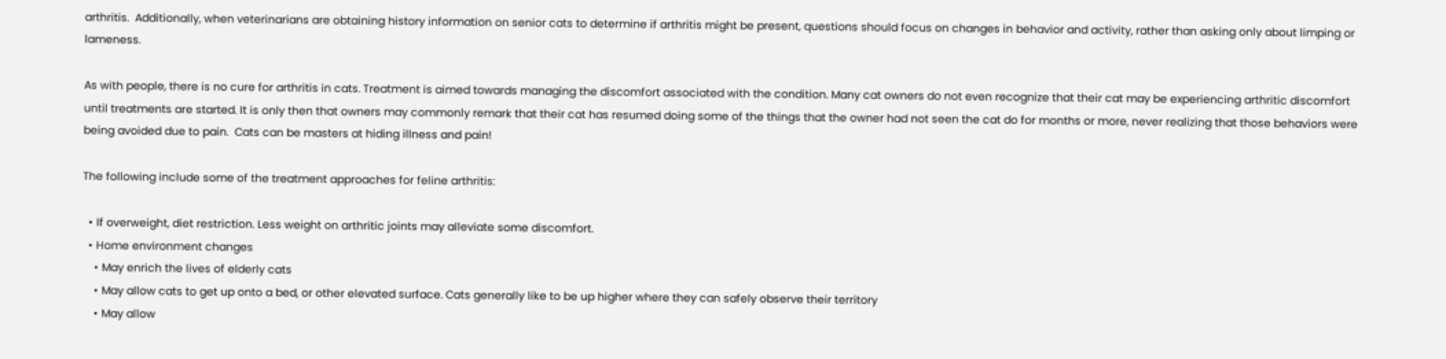arthritis.  Additionally, when veterinarians are obtaining history information on senior cats to determine if arthritis might be present, questions should focus on changes in behavior and activity, rather than asking only about limping or lameness.

As with people, there is no cure for arthritis in cats. Treatment is aimed towards managing the discomfort associated with the condition. Many cat owners do not even recognize that their cat may be experiencing arthritic discomfort until treatments are started. It is only then that owners may commonly remark that their cat has resumed doing some of the things that the owner had not seen the cat do for months or more, never realizing that those behaviors were being avoided due to pain.  Cats can be masters at hiding illness and pain!

The following include some of the treatment approaches for feline arthritis:

  • If overweight, diet restriction. Less weight on arthritic joints may alleviate some discomfort.
  • Home environment changes
    • May enrich the lives of elderly cats
    • May allow cats to get up onto a bed, or other elevated surface. Cats generally like to be up higher where they can safely observe their territory
    • May allow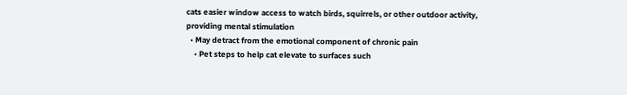cats easier window access to watch birds, squirrels, or other outdoor activity, providing mental stimulation
  • May detract from the emotional component of chronic pain
    • Pet steps to help cat elevate to surfaces such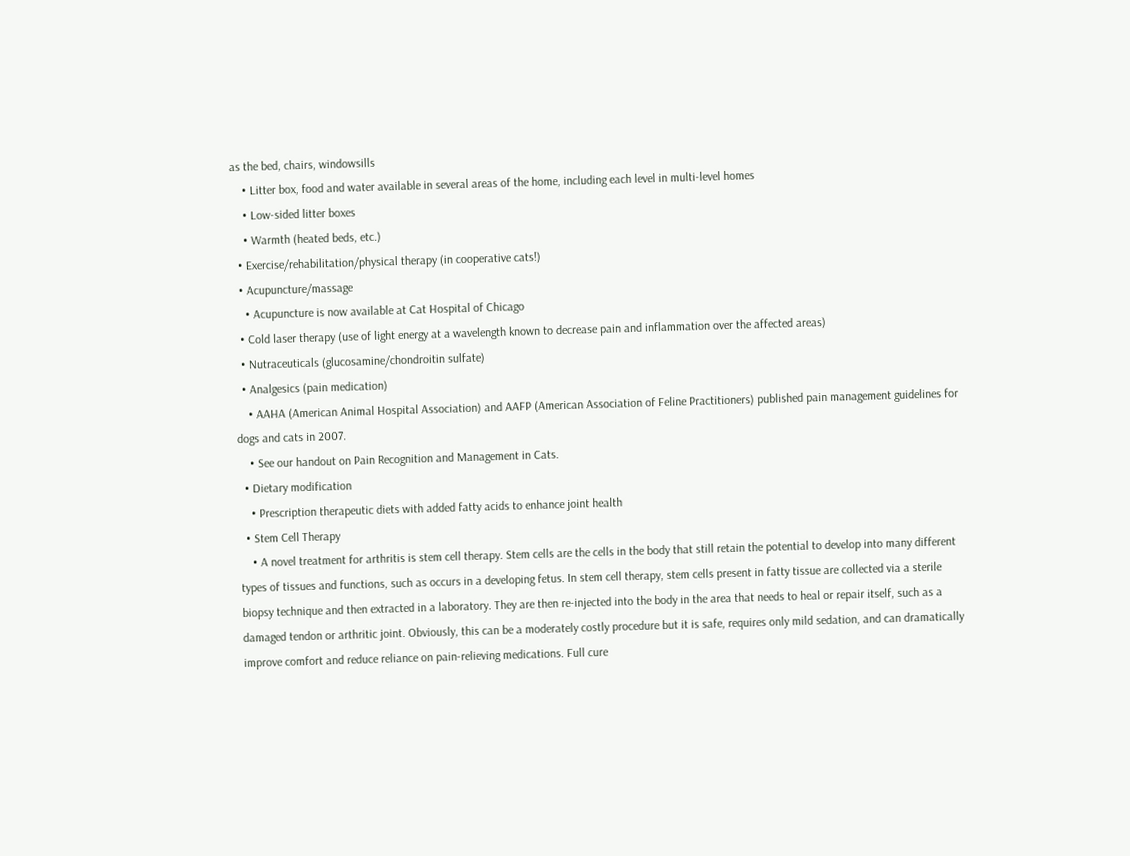as the bed, chairs, windowsills
    • Litter box, food and water available in several areas of the home, including each level in multi-level homes
    • Low-sided litter boxes
    • Warmth (heated beds, etc.)
  • Exercise/rehabilitation/physical therapy (in cooperative cats!)
  • Acupuncture/massage
    • Acupuncture is now available at Cat Hospital of Chicago
  • Cold laser therapy (use of light energy at a wavelength known to decrease pain and inflammation over the affected areas)
  • Nutraceuticals (glucosamine/chondroitin sulfate)
  • Analgesics (pain medication)
    • AAHA (American Animal Hospital Association) and AAFP (American Association of Feline Practitioners) published pain management guidelines for dogs and cats in 2007.
    • See our handout on Pain Recognition and Management in Cats.
  • Dietary modification
    • Prescription therapeutic diets with added fatty acids to enhance joint health
  • Stem Cell Therapy
    • A novel treatment for arthritis is stem cell therapy. Stem cells are the cells in the body that still retain the potential to develop into many different types of tissues and functions, such as occurs in a developing fetus. In stem cell therapy, stem cells present in fatty tissue are collected via a sterile biopsy technique and then extracted in a laboratory. They are then re-injected into the body in the area that needs to heal or repair itself, such as a damaged tendon or arthritic joint. Obviously, this can be a moderately costly procedure but it is safe, requires only mild sedation, and can dramatically improve comfort and reduce reliance on pain-relieving medications. Full cure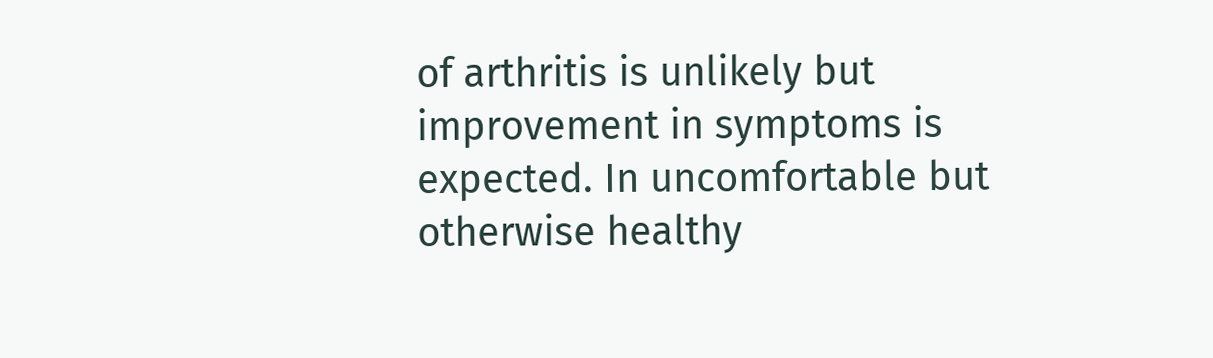of arthritis is unlikely but improvement in symptoms is expected. In uncomfortable but otherwise healthy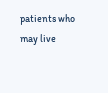patients who may live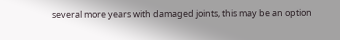several more years with damaged joints, this may be an option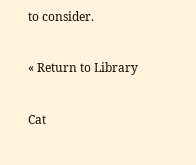to consider.

« Return to Library

Cat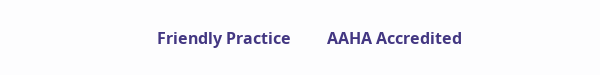Friendly Practice         AAHA Accredited